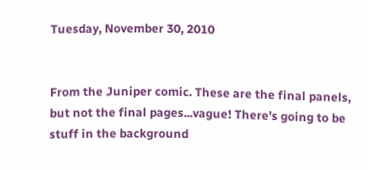Tuesday, November 30, 2010


From the Juniper comic. These are the final panels, but not the final pages...vague! There's going to be stuff in the background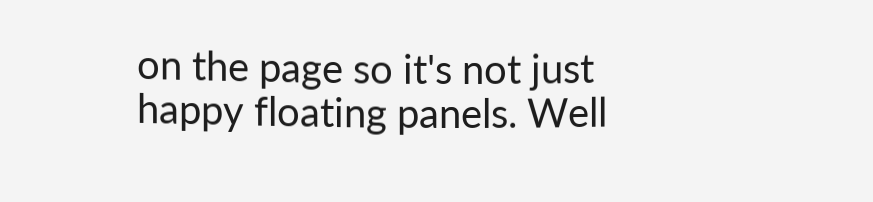on the page so it's not just happy floating panels. Well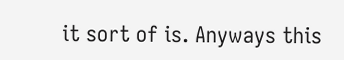it sort of is. Anyways this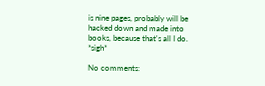is nine pages, probably will be hacked down and made into books, because that's all I do. *sigh*

No comments: